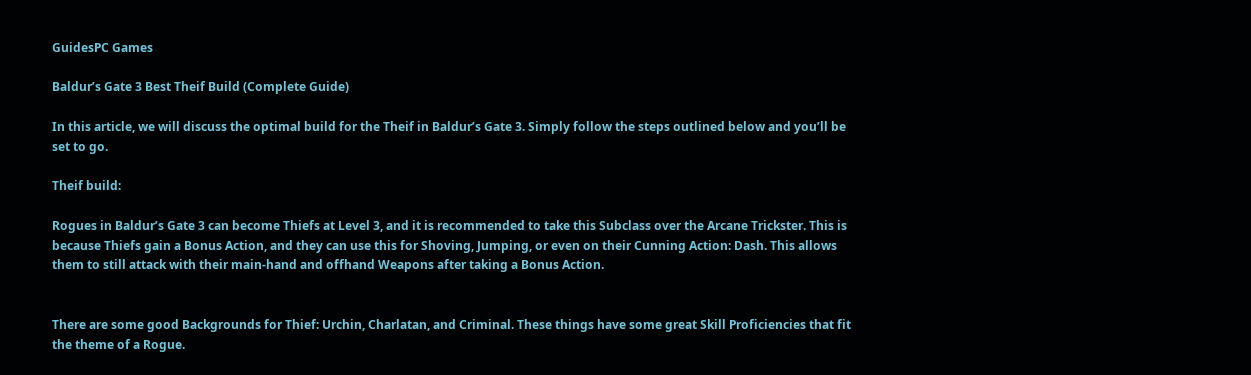GuidesPC Games

Baldur’s Gate 3 Best Theif Build (Complete Guide)

In this article, we will discuss the optimal build for the Theif in Baldur’s Gate 3. Simply follow the steps outlined below and you’ll be set to go.

Theif build:

Rogues in Baldur’s Gate 3 can become Thiefs at Level 3, and it is recommended to take this Subclass over the Arcane Trickster. This is because Thiefs gain a Bonus Action, and they can use this for Shoving, Jumping, or even on their Cunning Action: Dash. This allows them to still attack with their main-hand and offhand Weapons after taking a Bonus Action.


There are some good Backgrounds for Thief: Urchin, Charlatan, and Criminal. These things have some great Skill Proficiencies that fit the theme of a Rogue.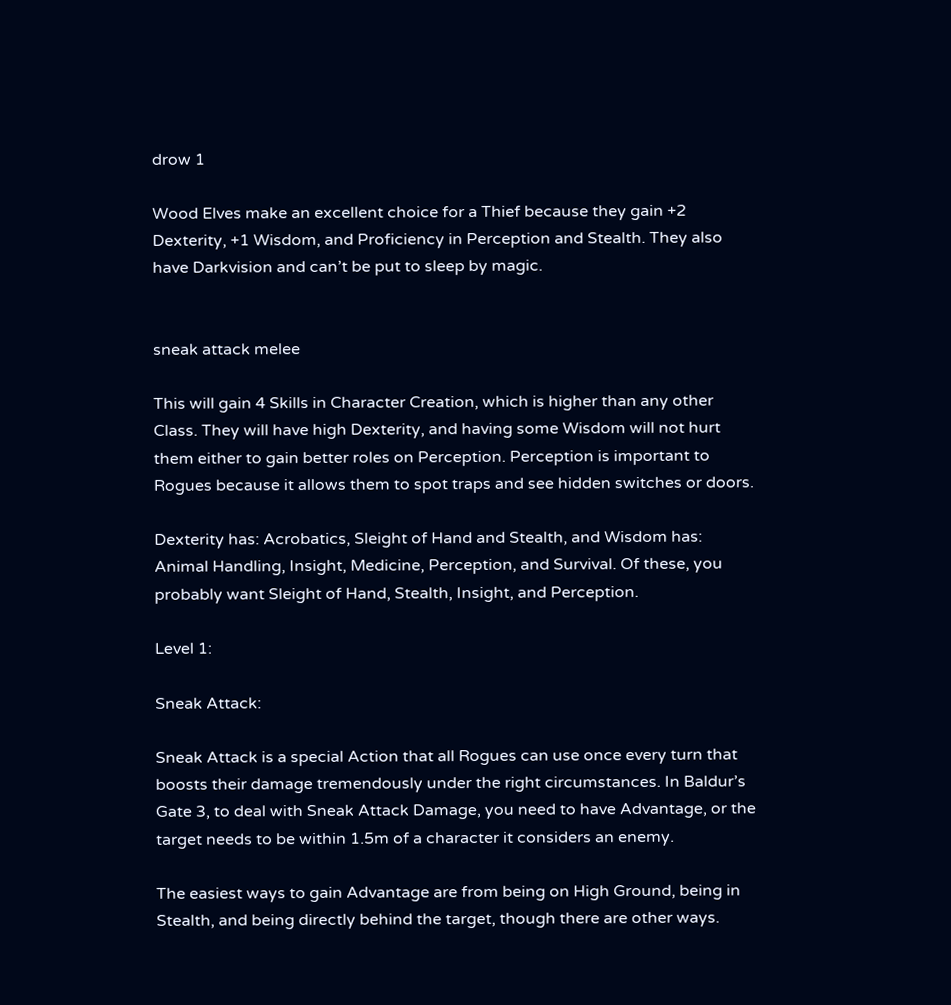drow 1

Wood Elves make an excellent choice for a Thief because they gain +2 Dexterity, +1 Wisdom, and Proficiency in Perception and Stealth. They also have Darkvision and can’t be put to sleep by magic.


sneak attack melee

This will gain 4 Skills in Character Creation, which is higher than any other Class. They will have high Dexterity, and having some Wisdom will not hurt them either to gain better roles on Perception. Perception is important to Rogues because it allows them to spot traps and see hidden switches or doors.

Dexterity has: Acrobatics, Sleight of Hand and Stealth, and Wisdom has: Animal Handling, Insight, Medicine, Perception, and Survival. Of these, you probably want Sleight of Hand, Stealth, Insight, and Perception.

Level 1:

Sneak Attack:

Sneak Attack is a special Action that all Rogues can use once every turn that boosts their damage tremendously under the right circumstances. In Baldur’s Gate 3, to deal with Sneak Attack Damage, you need to have Advantage, or the target needs to be within 1.5m of a character it considers an enemy.

The easiest ways to gain Advantage are from being on High Ground, being in Stealth, and being directly behind the target, though there are other ways.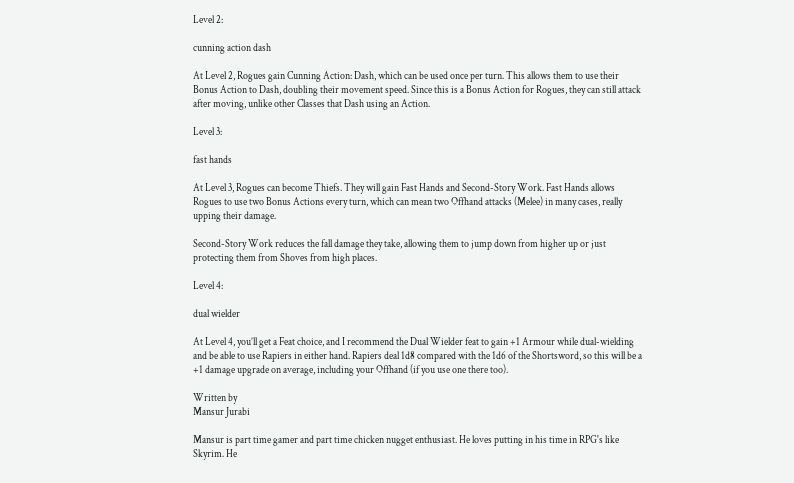Level 2:

cunning action dash

At Level 2, Rogues gain Cunning Action: Dash, which can be used once per turn. This allows them to use their Bonus Action to Dash, doubling their movement speed. Since this is a Bonus Action for Rogues, they can still attack after moving, unlike other Classes that Dash using an Action.

Level 3:

fast hands

At Level 3, Rogues can become Thiefs. They will gain Fast Hands and Second-Story Work. Fast Hands allows Rogues to use two Bonus Actions every turn, which can mean two Offhand attacks (Melee) in many cases, really upping their damage.

Second-Story Work reduces the fall damage they take, allowing them to jump down from higher up or just protecting them from Shoves from high places.

Level 4:

dual wielder

At Level 4, you’ll get a Feat choice, and I recommend the Dual Wielder feat to gain +1 Armour while dual-wielding and be able to use Rapiers in either hand. Rapiers deal 1d8 compared with the 1d6 of the Shortsword, so this will be a +1 damage upgrade on average, including your Offhand (if you use one there too).

Written by
Mansur Jurabi

Mansur is part time gamer and part time chicken nugget enthusiast. He loves putting in his time in RPG's like Skyrim. He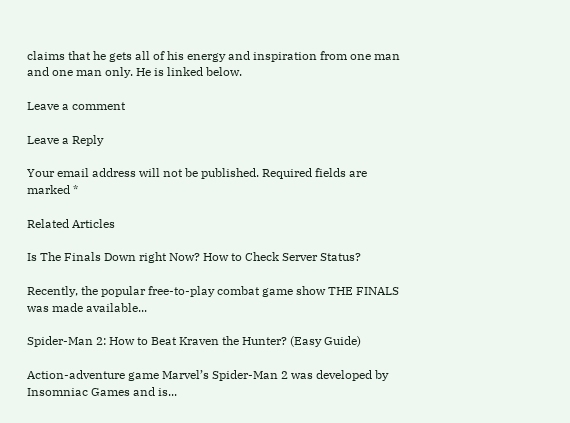claims that he gets all of his energy and inspiration from one man and one man only. He is linked below.

Leave a comment

Leave a Reply

Your email address will not be published. Required fields are marked *

Related Articles

Is The Finals Down right Now? How to Check Server Status?

Recently, the popular free-to-play combat game show THE FINALS was made available...

Spider-Man 2: How to Beat Kraven the Hunter? (Easy Guide)

Action-adventure game Marvel’s Spider-Man 2 was developed by Insomniac Games and is...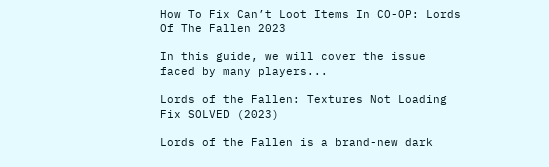How To Fix Can’t Loot Items In CO-OP: Lords Of The Fallen 2023

In this guide, we will cover the issue faced by many players...

Lords of the Fallen: Textures Not Loading Fix SOLVED (2023)

Lords of the Fallen is a brand-new dark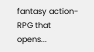fantasy action-RPG that opens...